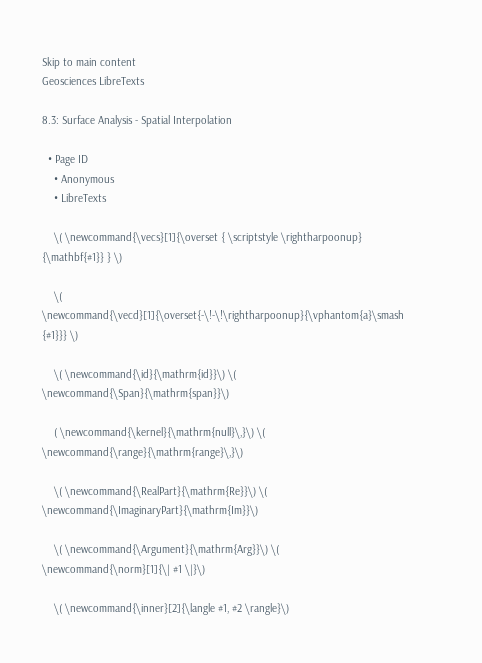Skip to main content
Geosciences LibreTexts

8.3: Surface Analysis - Spatial Interpolation

  • Page ID
    • Anonymous
    • LibreTexts

    \( \newcommand{\vecs}[1]{\overset { \scriptstyle \rightharpoonup} {\mathbf{#1}} } \)

    \( \newcommand{\vecd}[1]{\overset{-\!-\!\rightharpoonup}{\vphantom{a}\smash {#1}}} \)

    \( \newcommand{\id}{\mathrm{id}}\) \( \newcommand{\Span}{\mathrm{span}}\)

    ( \newcommand{\kernel}{\mathrm{null}\,}\) \( \newcommand{\range}{\mathrm{range}\,}\)

    \( \newcommand{\RealPart}{\mathrm{Re}}\) \( \newcommand{\ImaginaryPart}{\mathrm{Im}}\)

    \( \newcommand{\Argument}{\mathrm{Arg}}\) \( \newcommand{\norm}[1]{\| #1 \|}\)

    \( \newcommand{\inner}[2]{\langle #1, #2 \rangle}\)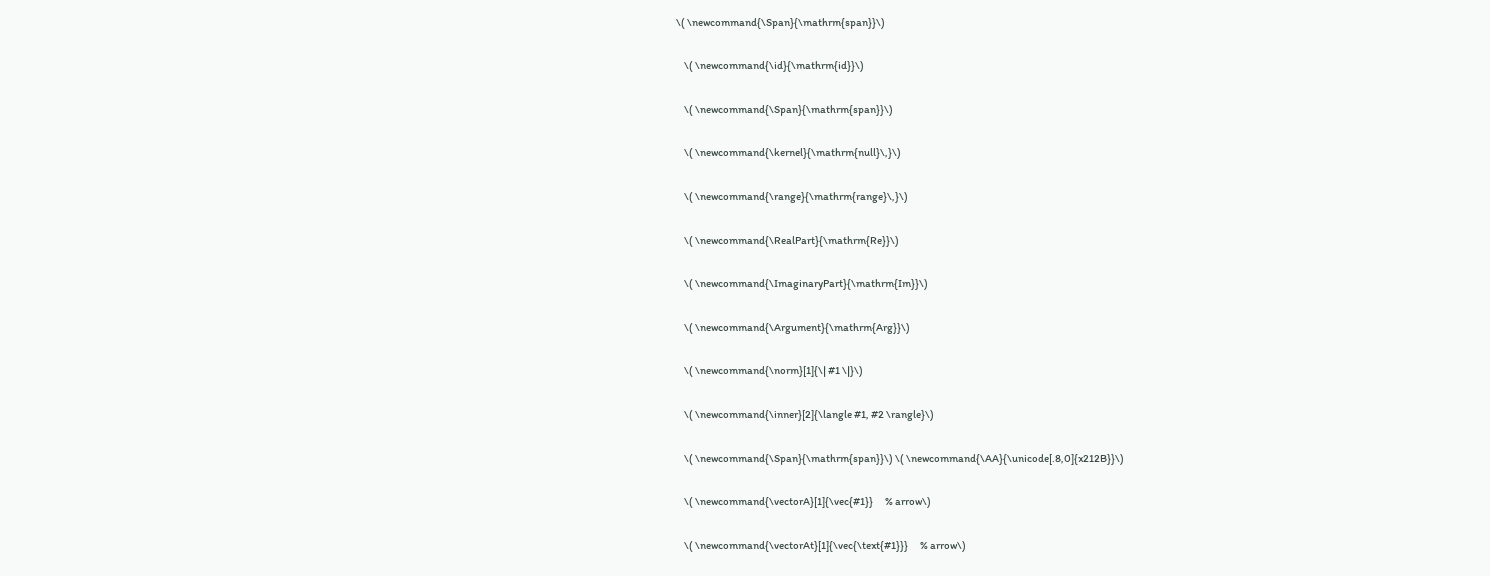\( \newcommand{\Span}{\mathrm{span}}\)

    \( \newcommand{\id}{\mathrm{id}}\)

    \( \newcommand{\Span}{\mathrm{span}}\)

    \( \newcommand{\kernel}{\mathrm{null}\,}\)

    \( \newcommand{\range}{\mathrm{range}\,}\)

    \( \newcommand{\RealPart}{\mathrm{Re}}\)

    \( \newcommand{\ImaginaryPart}{\mathrm{Im}}\)

    \( \newcommand{\Argument}{\mathrm{Arg}}\)

    \( \newcommand{\norm}[1]{\| #1 \|}\)

    \( \newcommand{\inner}[2]{\langle #1, #2 \rangle}\)

    \( \newcommand{\Span}{\mathrm{span}}\) \( \newcommand{\AA}{\unicode[.8,0]{x212B}}\)

    \( \newcommand{\vectorA}[1]{\vec{#1}}      % arrow\)

    \( \newcommand{\vectorAt}[1]{\vec{\text{#1}}}      % arrow\)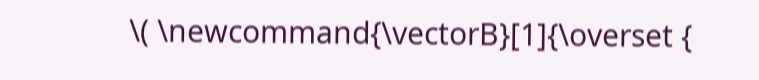\( \newcommand{\vectorB}[1]{\overset {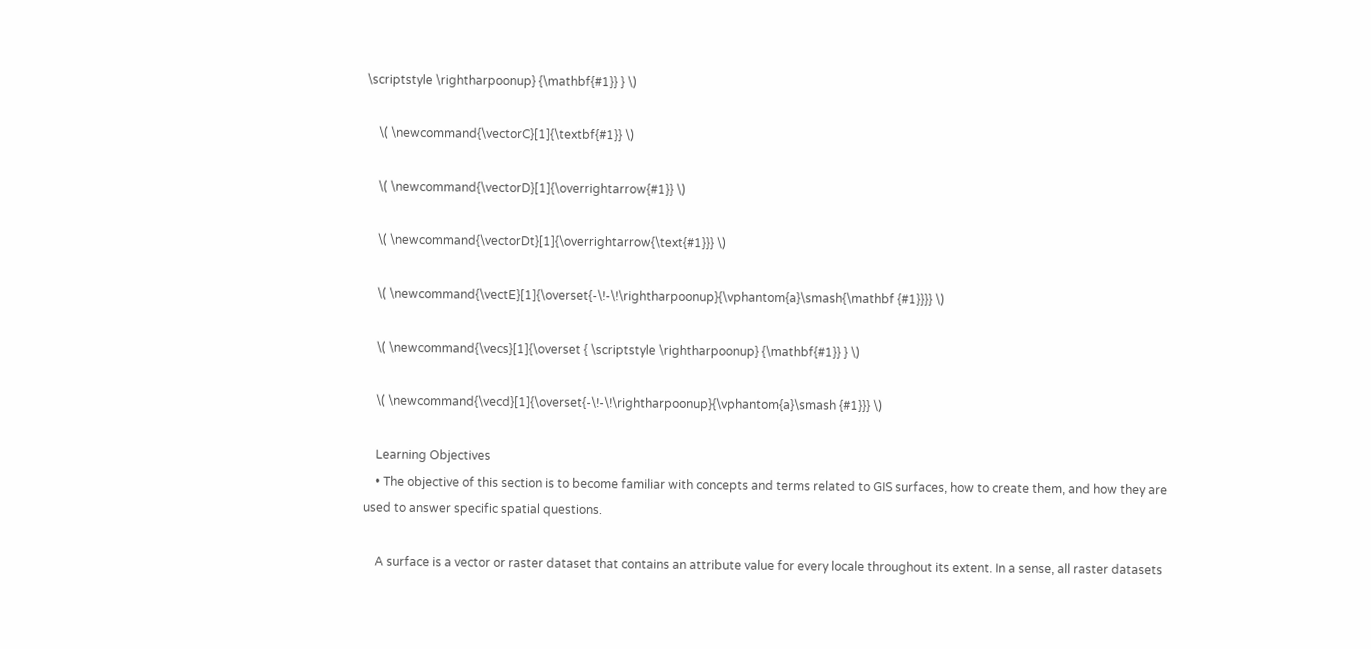\scriptstyle \rightharpoonup} {\mathbf{#1}} } \)

    \( \newcommand{\vectorC}[1]{\textbf{#1}} \)

    \( \newcommand{\vectorD}[1]{\overrightarrow{#1}} \)

    \( \newcommand{\vectorDt}[1]{\overrightarrow{\text{#1}}} \)

    \( \newcommand{\vectE}[1]{\overset{-\!-\!\rightharpoonup}{\vphantom{a}\smash{\mathbf {#1}}}} \)

    \( \newcommand{\vecs}[1]{\overset { \scriptstyle \rightharpoonup} {\mathbf{#1}} } \)

    \( \newcommand{\vecd}[1]{\overset{-\!-\!\rightharpoonup}{\vphantom{a}\smash {#1}}} \)

    Learning Objectives
    • The objective of this section is to become familiar with concepts and terms related to GIS surfaces, how to create them, and how they are used to answer specific spatial questions.

    A surface is a vector or raster dataset that contains an attribute value for every locale throughout its extent. In a sense, all raster datasets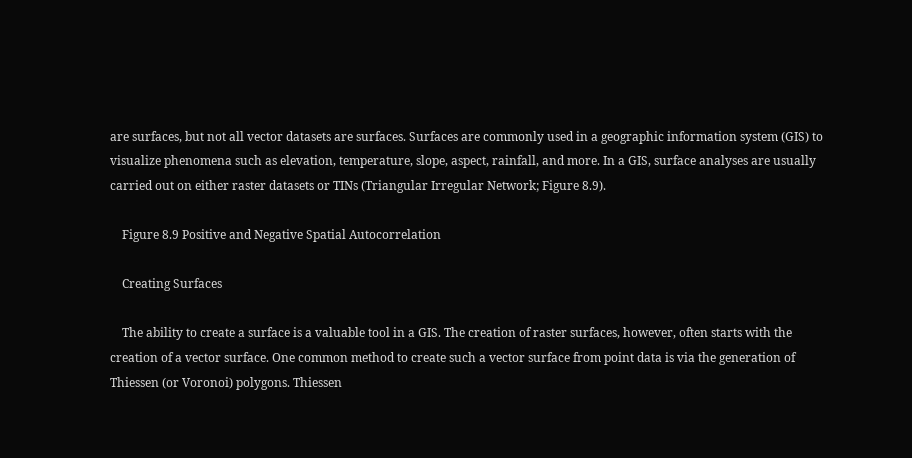are surfaces, but not all vector datasets are surfaces. Surfaces are commonly used in a geographic information system (GIS) to visualize phenomena such as elevation, temperature, slope, aspect, rainfall, and more. In a GIS, surface analyses are usually carried out on either raster datasets or TINs (Triangular Irregular Network; Figure 8.9).

    Figure 8.9 Positive and Negative Spatial Autocorrelation

    Creating Surfaces

    The ability to create a surface is a valuable tool in a GIS. The creation of raster surfaces, however, often starts with the creation of a vector surface. One common method to create such a vector surface from point data is via the generation of Thiessen (or Voronoi) polygons. Thiessen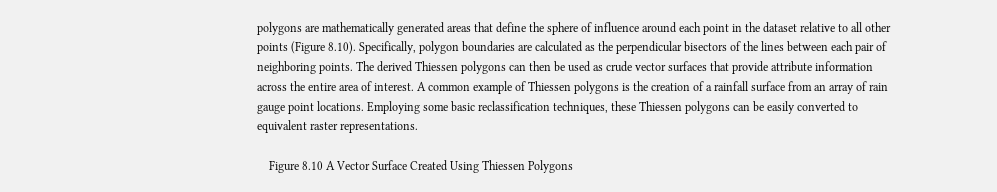polygons are mathematically generated areas that define the sphere of influence around each point in the dataset relative to all other points (Figure 8.10). Specifically, polygon boundaries are calculated as the perpendicular bisectors of the lines between each pair of neighboring points. The derived Thiessen polygons can then be used as crude vector surfaces that provide attribute information across the entire area of interest. A common example of Thiessen polygons is the creation of a rainfall surface from an array of rain gauge point locations. Employing some basic reclassification techniques, these Thiessen polygons can be easily converted to equivalent raster representations.

    Figure 8.10 A Vector Surface Created Using Thiessen Polygons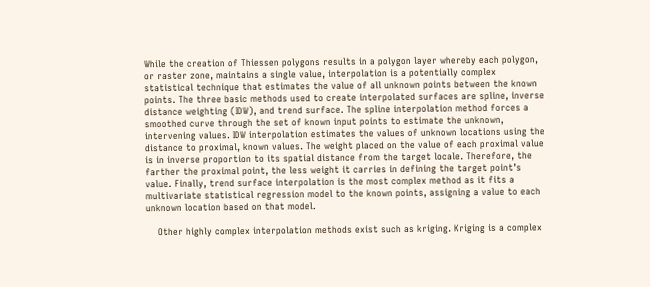While the creation of Thiessen polygons results in a polygon layer whereby each polygon, or raster zone, maintains a single value, interpolation is a potentially complex statistical technique that estimates the value of all unknown points between the known points. The three basic methods used to create interpolated surfaces are spline, inverse distance weighting (IDW), and trend surface. The spline interpolation method forces a smoothed curve through the set of known input points to estimate the unknown, intervening values. IDW interpolation estimates the values of unknown locations using the distance to proximal, known values. The weight placed on the value of each proximal value is in inverse proportion to its spatial distance from the target locale. Therefore, the farther the proximal point, the less weight it carries in defining the target point’s value. Finally, trend surface interpolation is the most complex method as it fits a multivariate statistical regression model to the known points, assigning a value to each unknown location based on that model.

    Other highly complex interpolation methods exist such as kriging. Kriging is a complex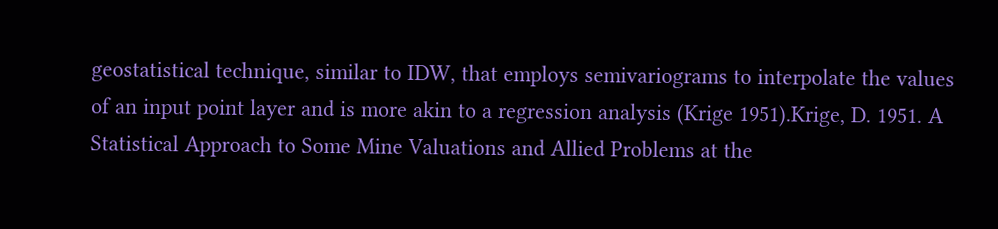geostatistical technique, similar to IDW, that employs semivariograms to interpolate the values of an input point layer and is more akin to a regression analysis (Krige 1951).Krige, D. 1951. A Statistical Approach to Some Mine Valuations and Allied Problems at the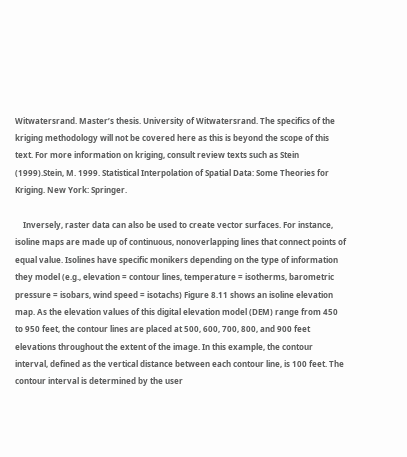Witwatersrand. Master’s thesis. University of Witwatersrand. The specifics of the kriging methodology will not be covered here as this is beyond the scope of this text. For more information on kriging, consult review texts such as Stein (1999).Stein, M. 1999. Statistical Interpolation of Spatial Data: Some Theories for Kriging. New York: Springer.

    Inversely, raster data can also be used to create vector surfaces. For instance, isoline maps are made up of continuous, nonoverlapping lines that connect points of equal value. Isolines have specific monikers depending on the type of information they model (e.g., elevation = contour lines, temperature = isotherms, barometric pressure = isobars, wind speed = isotachs) Figure 8.11 shows an isoline elevation map. As the elevation values of this digital elevation model (DEM) range from 450 to 950 feet, the contour lines are placed at 500, 600, 700, 800, and 900 feet elevations throughout the extent of the image. In this example, the contour interval, defined as the vertical distance between each contour line, is 100 feet. The contour interval is determined by the user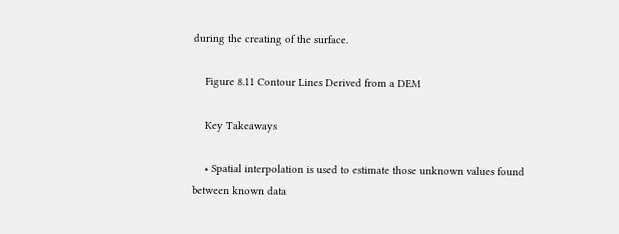during the creating of the surface.

    Figure 8.11 Contour Lines Derived from a DEM

    Key Takeaways

    • Spatial interpolation is used to estimate those unknown values found between known data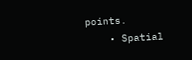points.
    • Spatial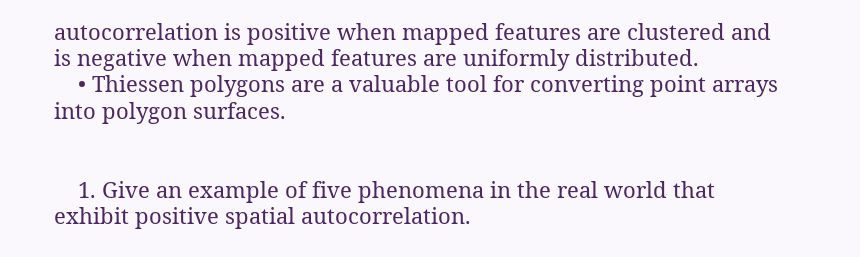autocorrelation is positive when mapped features are clustered and is negative when mapped features are uniformly distributed.
    • Thiessen polygons are a valuable tool for converting point arrays into polygon surfaces.


    1. Give an example of five phenomena in the real world that exhibit positive spatial autocorrelation.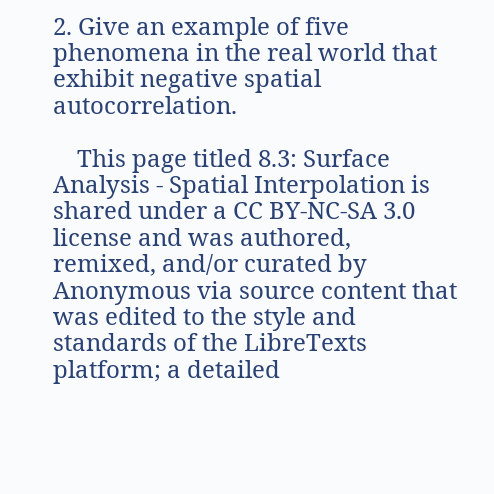2. Give an example of five phenomena in the real world that exhibit negative spatial autocorrelation.

    This page titled 8.3: Surface Analysis - Spatial Interpolation is shared under a CC BY-NC-SA 3.0 license and was authored, remixed, and/or curated by Anonymous via source content that was edited to the style and standards of the LibreTexts platform; a detailed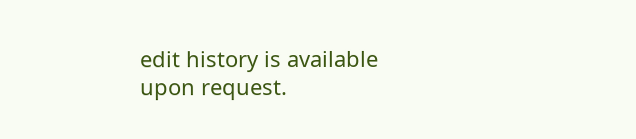edit history is available upon request.